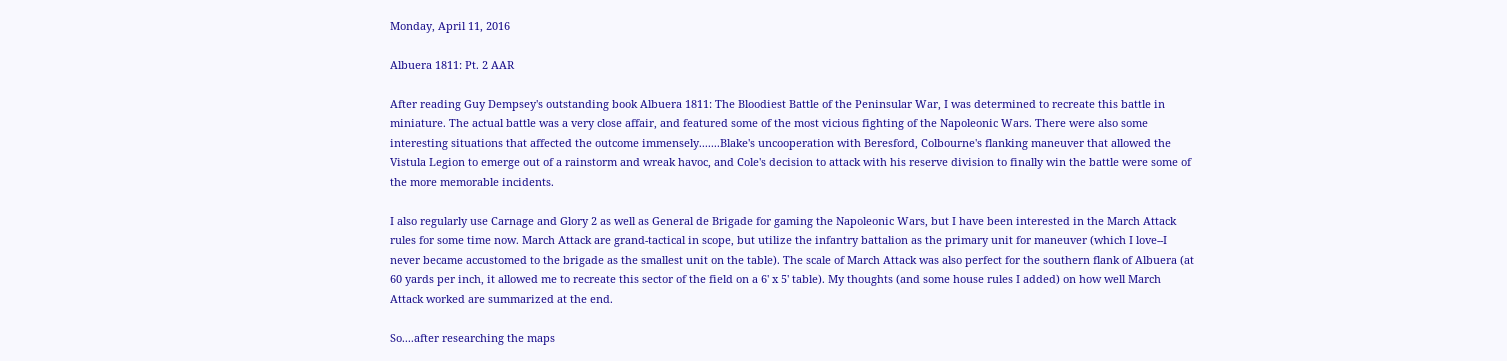Monday, April 11, 2016

Albuera 1811: Pt. 2 AAR

After reading Guy Dempsey's outstanding book Albuera 1811: The Bloodiest Battle of the Peninsular War, I was determined to recreate this battle in miniature. The actual battle was a very close affair, and featured some of the most vicious fighting of the Napoleonic Wars. There were also some interesting situations that affected the outcome immensely.......Blake's uncooperation with Beresford, Colbourne's flanking maneuver that allowed the Vistula Legion to emerge out of a rainstorm and wreak havoc, and Cole's decision to attack with his reserve division to finally win the battle were some of the more memorable incidents.

I also regularly use Carnage and Glory 2 as well as General de Brigade for gaming the Napoleonic Wars, but I have been interested in the March Attack rules for some time now. March Attack are grand-tactical in scope, but utilize the infantry battalion as the primary unit for maneuver (which I love--I never became accustomed to the brigade as the smallest unit on the table). The scale of March Attack was also perfect for the southern flank of Albuera (at 60 yards per inch, it allowed me to recreate this sector of the field on a 6' x 5' table). My thoughts (and some house rules I added) on how well March Attack worked are summarized at the end.

So....after researching the maps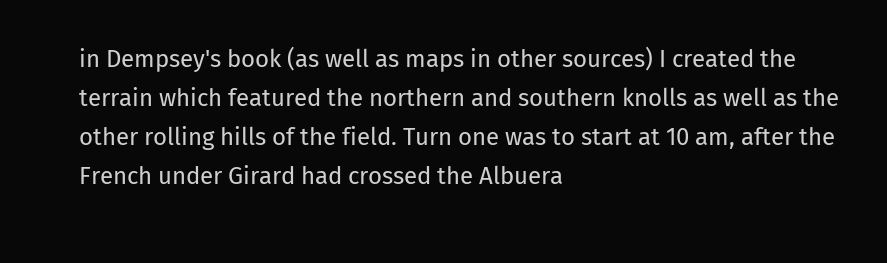in Dempsey's book (as well as maps in other sources) I created the terrain which featured the northern and southern knolls as well as the other rolling hills of the field. Turn one was to start at 10 am, after the French under Girard had crossed the Albuera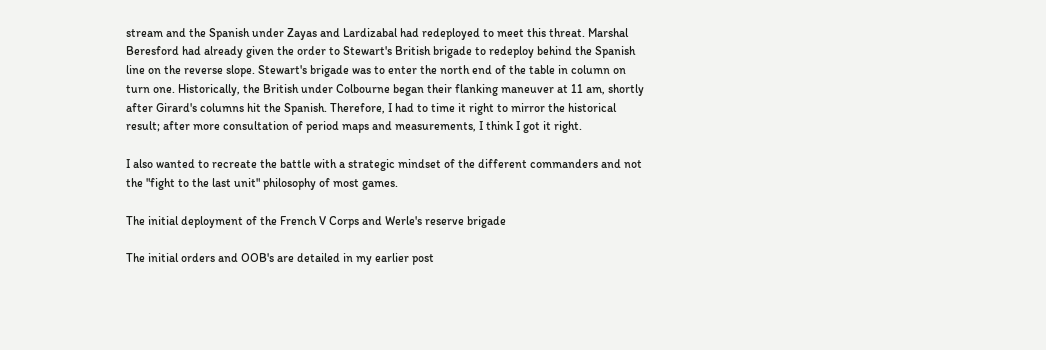stream and the Spanish under Zayas and Lardizabal had redeployed to meet this threat. Marshal Beresford had already given the order to Stewart's British brigade to redeploy behind the Spanish line on the reverse slope. Stewart's brigade was to enter the north end of the table in column on turn one. Historically, the British under Colbourne began their flanking maneuver at 11 am, shortly after Girard's columns hit the Spanish. Therefore, I had to time it right to mirror the historical result; after more consultation of period maps and measurements, I think I got it right.

I also wanted to recreate the battle with a strategic mindset of the different commanders and not the "fight to the last unit" philosophy of most games.

The initial deployment of the French V Corps and Werle's reserve brigade

The initial orders and OOB's are detailed in my earlier post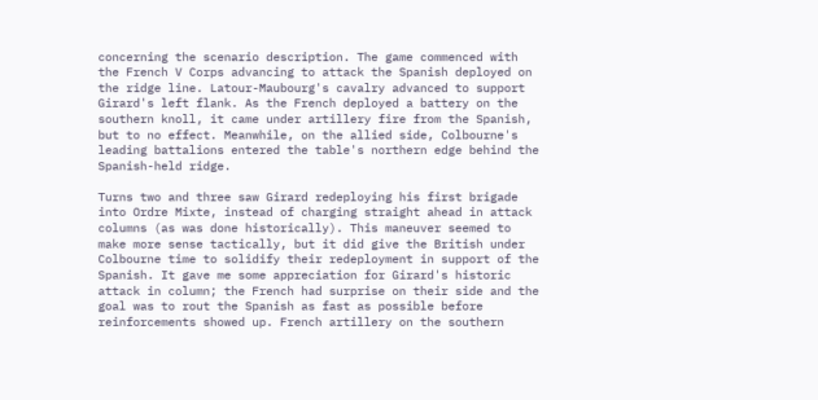concerning the scenario description. The game commenced with the French V Corps advancing to attack the Spanish deployed on the ridge line. Latour-Maubourg's cavalry advanced to support Girard's left flank. As the French deployed a battery on the southern knoll, it came under artillery fire from the Spanish, but to no effect. Meanwhile, on the allied side, Colbourne's leading battalions entered the table's northern edge behind the Spanish-held ridge.

Turns two and three saw Girard redeploying his first brigade into Ordre Mixte, instead of charging straight ahead in attack columns (as was done historically). This maneuver seemed to make more sense tactically, but it did give the British under Colbourne time to solidify their redeployment in support of the Spanish. It gave me some appreciation for Girard's historic attack in column; the French had surprise on their side and the goal was to rout the Spanish as fast as possible before reinforcements showed up. French artillery on the southern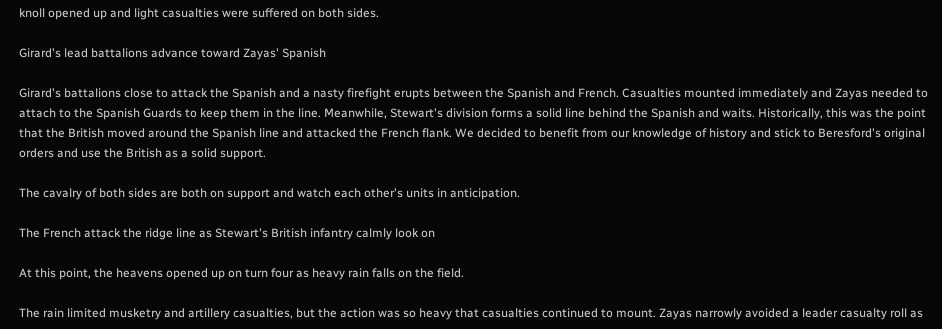knoll opened up and light casualties were suffered on both sides.

Girard's lead battalions advance toward Zayas' Spanish

Girard's battalions close to attack the Spanish and a nasty firefight erupts between the Spanish and French. Casualties mounted immediately and Zayas needed to attach to the Spanish Guards to keep them in the line. Meanwhile, Stewart's division forms a solid line behind the Spanish and waits. Historically, this was the point that the British moved around the Spanish line and attacked the French flank. We decided to benefit from our knowledge of history and stick to Beresford's original orders and use the British as a solid support.

The cavalry of both sides are both on support and watch each other's units in anticipation.

The French attack the ridge line as Stewart's British infantry calmly look on

At this point, the heavens opened up on turn four as heavy rain falls on the field.

The rain limited musketry and artillery casualties, but the action was so heavy that casualties continued to mount. Zayas narrowly avoided a leader casualty roll as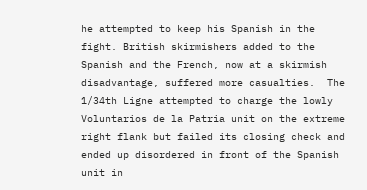he attempted to keep his Spanish in the fight. British skirmishers added to the Spanish and the French, now at a skirmish disadvantage, suffered more casualties.  The 1/34th Ligne attempted to charge the lowly Voluntarios de la Patria unit on the extreme right flank but failed its closing check and ended up disordered in front of the Spanish unit in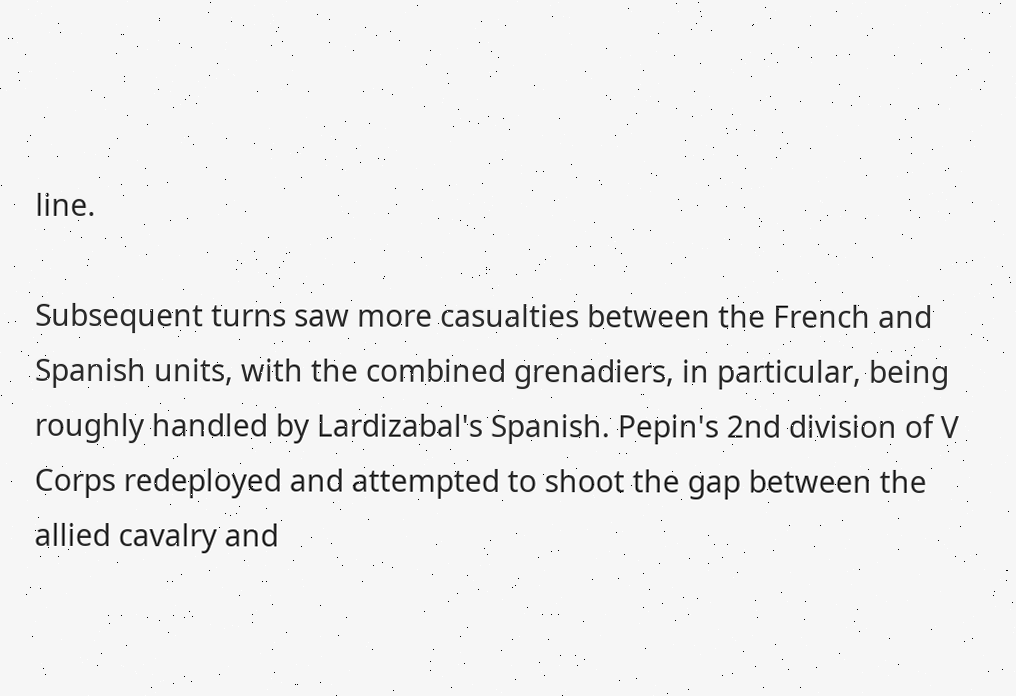line.

Subsequent turns saw more casualties between the French and Spanish units, with the combined grenadiers, in particular, being roughly handled by Lardizabal's Spanish. Pepin's 2nd division of V Corps redeployed and attempted to shoot the gap between the allied cavalry and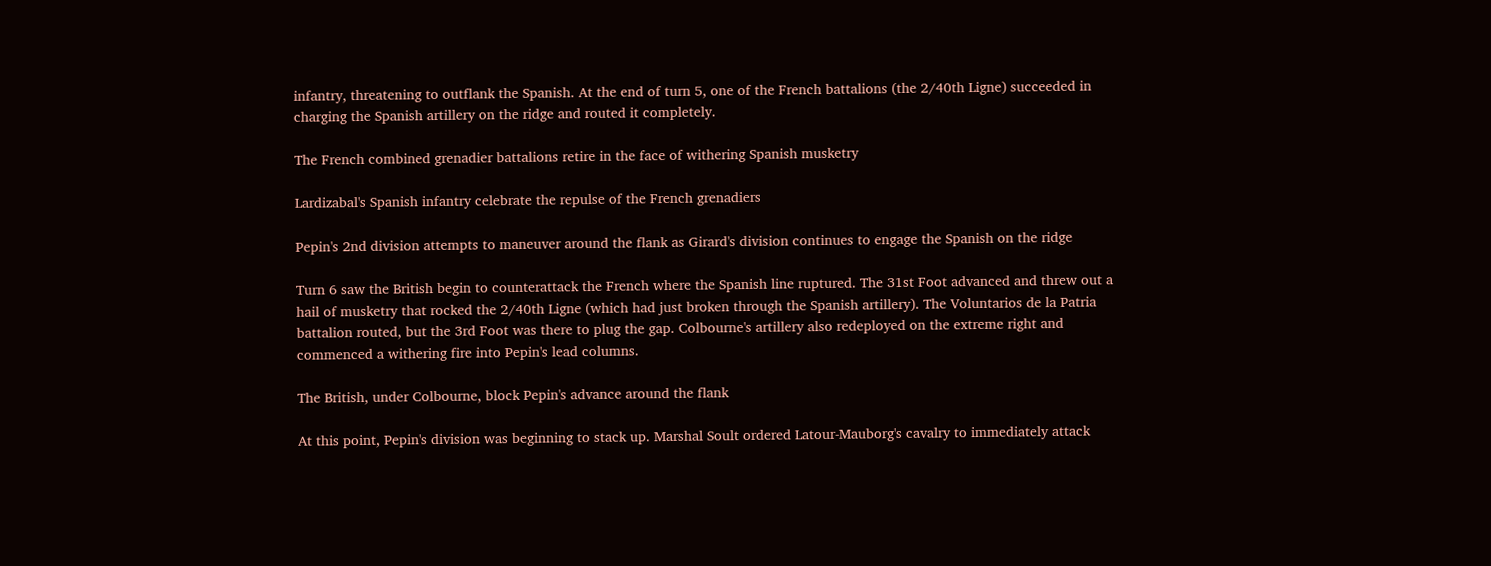infantry, threatening to outflank the Spanish. At the end of turn 5, one of the French battalions (the 2/40th Ligne) succeeded in charging the Spanish artillery on the ridge and routed it completely.

The French combined grenadier battalions retire in the face of withering Spanish musketry

Lardizabal's Spanish infantry celebrate the repulse of the French grenadiers

Pepin's 2nd division attempts to maneuver around the flank as Girard's division continues to engage the Spanish on the ridge

Turn 6 saw the British begin to counterattack the French where the Spanish line ruptured. The 31st Foot advanced and threw out a hail of musketry that rocked the 2/40th Ligne (which had just broken through the Spanish artillery). The Voluntarios de la Patria battalion routed, but the 3rd Foot was there to plug the gap. Colbourne's artillery also redeployed on the extreme right and commenced a withering fire into Pepin's lead columns.

The British, under Colbourne, block Pepin's advance around the flank

At this point, Pepin's division was beginning to stack up. Marshal Soult ordered Latour-Mauborg's cavalry to immediately attack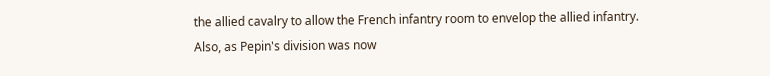the allied cavalry to allow the French infantry room to envelop the allied infantry. Also, as Pepin's division was now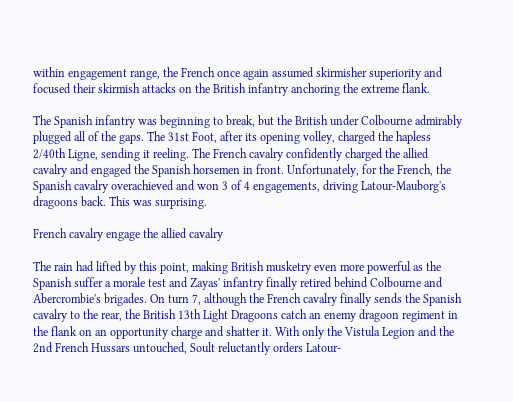within engagement range, the French once again assumed skirmisher superiority and focused their skirmish attacks on the British infantry anchoring the extreme flank.

The Spanish infantry was beginning to break, but the British under Colbourne admirably plugged all of the gaps. The 31st Foot, after its opening volley, charged the hapless 2/40th Ligne, sending it reeling. The French cavalry confidently charged the allied cavalry and engaged the Spanish horsemen in front. Unfortunately, for the French, the Spanish cavalry overachieved and won 3 of 4 engagements, driving Latour-Mauborg's dragoons back. This was surprising.

French cavalry engage the allied cavalry

The rain had lifted by this point, making British musketry even more powerful as the Spanish suffer a morale test and Zayas' infantry finally retired behind Colbourne and Abercrombie's brigades. On turn 7, although the French cavalry finally sends the Spanish cavalry to the rear, the British 13th Light Dragoons catch an enemy dragoon regiment in the flank on an opportunity charge and shatter it. With only the Vistula Legion and the 2nd French Hussars untouched, Soult reluctantly orders Latour-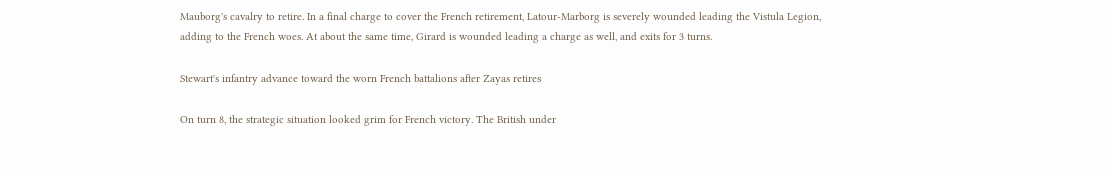Mauborg's cavalry to retire. In a final charge to cover the French retirement, Latour-Marborg is severely wounded leading the Vistula Legion, adding to the French woes. At about the same time, Girard is wounded leading a charge as well, and exits for 3 turns.

Stewart's infantry advance toward the worn French battalions after Zayas retires

On turn 8, the strategic situation looked grim for French victory. The British under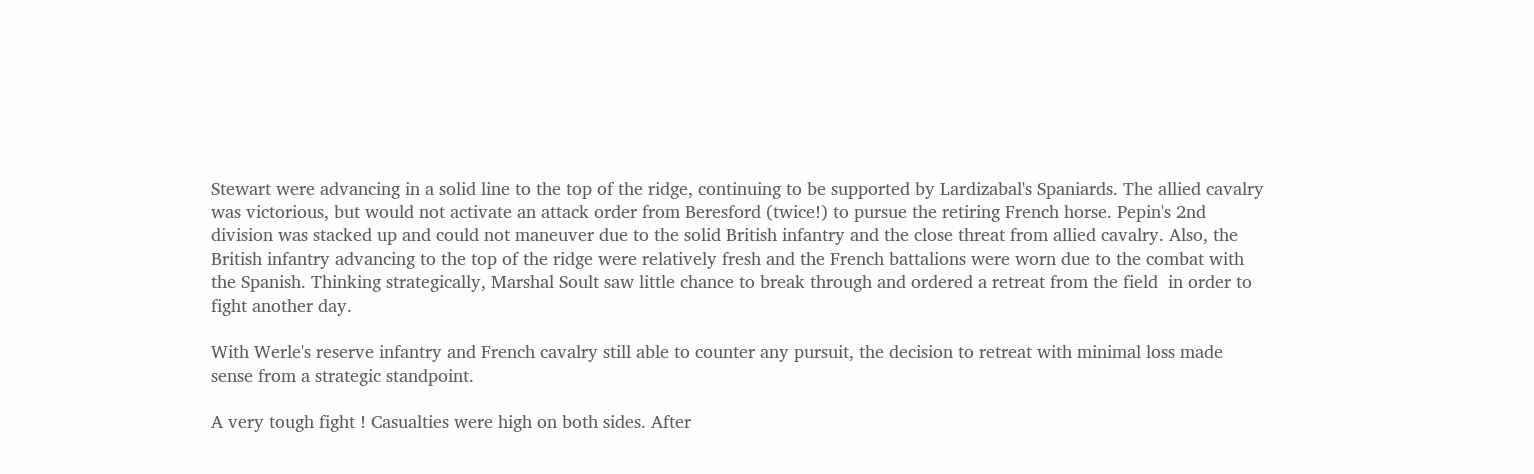Stewart were advancing in a solid line to the top of the ridge, continuing to be supported by Lardizabal's Spaniards. The allied cavalry was victorious, but would not activate an attack order from Beresford (twice!) to pursue the retiring French horse. Pepin's 2nd division was stacked up and could not maneuver due to the solid British infantry and the close threat from allied cavalry. Also, the British infantry advancing to the top of the ridge were relatively fresh and the French battalions were worn due to the combat with the Spanish. Thinking strategically, Marshal Soult saw little chance to break through and ordered a retreat from the field  in order to fight another day.

With Werle's reserve infantry and French cavalry still able to counter any pursuit, the decision to retreat with minimal loss made sense from a strategic standpoint.

A very tough fight ! Casualties were high on both sides. After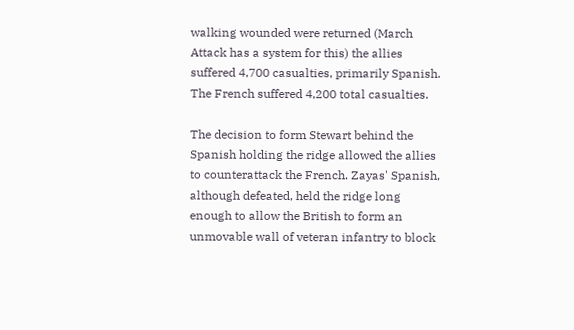walking wounded were returned (March Attack has a system for this) the allies suffered 4,700 casualties, primarily Spanish. The French suffered 4,200 total casualties.

The decision to form Stewart behind the Spanish holding the ridge allowed the allies to counterattack the French. Zayas' Spanish, although defeated, held the ridge long enough to allow the British to form an unmovable wall of veteran infantry to block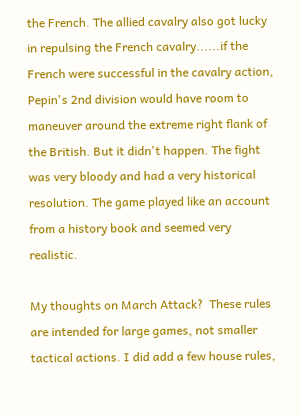the French. The allied cavalry also got lucky in repulsing the French cavalry......if the French were successful in the cavalry action, Pepin's 2nd division would have room to maneuver around the extreme right flank of the British. But it didn't happen. The fight was very bloody and had a very historical resolution. The game played like an account from a history book and seemed very realistic.

My thoughts on March Attack?  These rules are intended for large games, not smaller tactical actions. I did add a few house rules,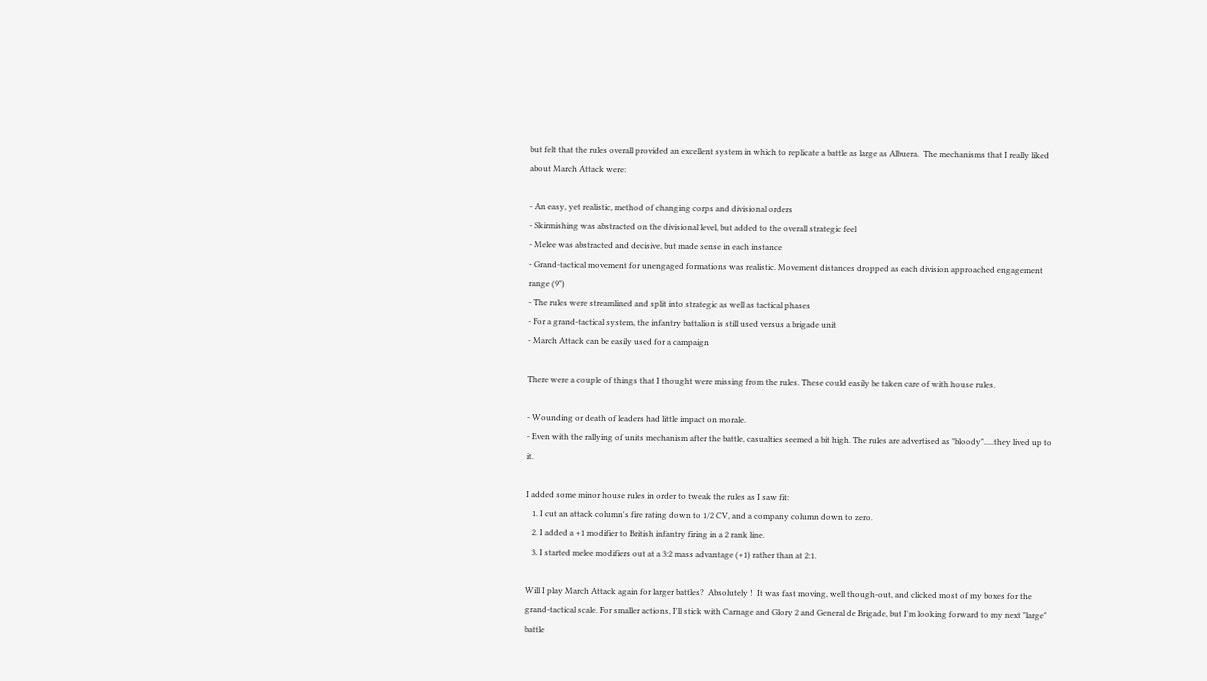but felt that the rules overall provided an excellent system in which to replicate a battle as large as Albuera.  The mechanisms that I really liked about March Attack were:

- An easy, yet realistic, method of changing corps and divisional orders
- Skirmishing was abstracted on the divisional level, but added to the overall strategic feel
- Melee was abstracted and decisive, but made sense in each instance
- Grand-tactical movement for unengaged formations was realistic. Movement distances dropped as each division approached engagement range (9")
- The rules were streamlined and split into strategic as well as tactical phases
- For a grand-tactical system, the infantry battalion is still used versus a brigade unit
- March Attack can be easily used for a campaign

There were a couple of things that I thought were missing from the rules. These could easily be taken care of with house rules.

- Wounding or death of leaders had little impact on morale.
- Even with the rallying of units mechanism after the battle, casualties seemed a bit high. The rules are advertised as "bloody".....they lived up to it.

I added some minor house rules in order to tweak the rules as I saw fit:
   1. I cut an attack column's fire rating down to 1/2 CV, and a company column down to zero.
   2. I added a +1 modifier to British infantry firing in a 2 rank line.
   3. I started melee modifiers out at a 3:2 mass advantage (+1) rather than at 2:1.

Will I play March Attack again for larger battles?  Absolutely !  It was fast moving, well though-out, and clicked most of my boxes for the grand-tactical scale. For smaller actions, I'll stick with Carnage and Glory 2 and General de Brigade, but I'm looking forward to my next "large" battle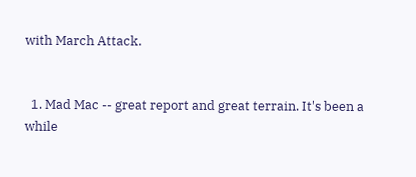with March Attack.


  1. Mad Mac -- great report and great terrain. It's been a while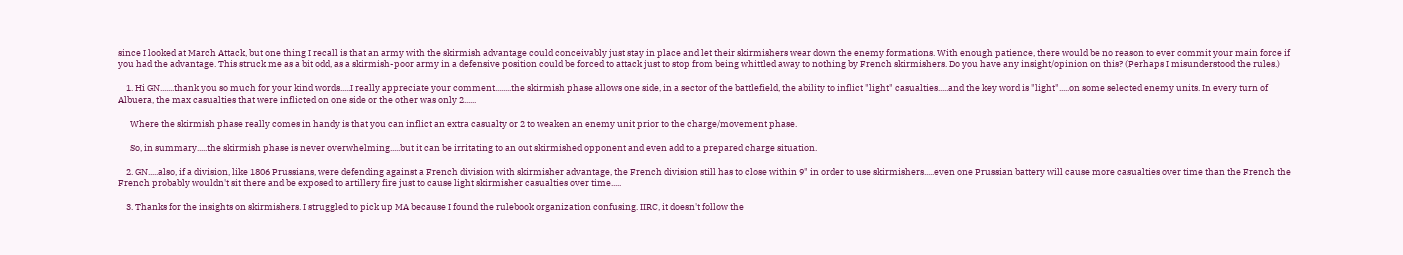since I looked at March Attack, but one thing I recall is that an army with the skirmish advantage could conceivably just stay in place and let their skirmishers wear down the enemy formations. With enough patience, there would be no reason to ever commit your main force if you had the advantage. This struck me as a bit odd, as a skirmish-poor army in a defensive position could be forced to attack just to stop from being whittled away to nothing by French skirmishers. Do you have any insight/opinion on this? (Perhaps I misunderstood the rules.)

    1. Hi GN.......thank you so much for your kind words.....I really appreciate your comment........the skirmish phase allows one side, in a sector of the battlefield, the ability to inflict "light" casualties.....and the key word is "light".....on some selected enemy units. In every turn of Albuera, the max casualties that were inflicted on one side or the other was only 2......

      Where the skirmish phase really comes in handy is that you can inflict an extra casualty or 2 to weaken an enemy unit prior to the charge/movement phase.

      So, in summary.....the skirmish phase is never overwhelming.....but it can be irritating to an out skirmished opponent and even add to a prepared charge situation.

    2. GN.....also, if a division, like 1806 Prussians, were defending against a French division with skirmisher advantage, the French division still has to close within 9" in order to use skirmishers.....even one Prussian battery will cause more casualties over time than the French the French probably wouldn't sit there and be exposed to artillery fire just to cause light skirmisher casualties over time.....

    3. Thanks for the insights on skirmishers. I struggled to pick up MA because I found the rulebook organization confusing. IIRC, it doesn't follow the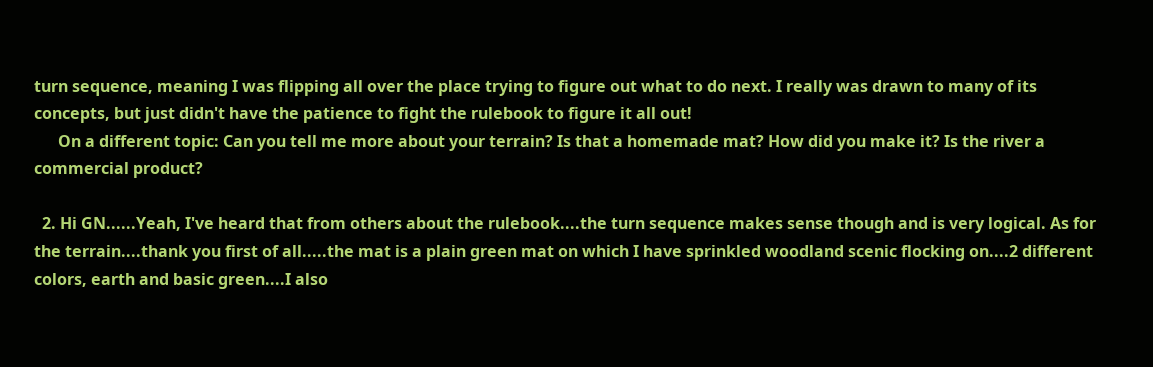turn sequence, meaning I was flipping all over the place trying to figure out what to do next. I really was drawn to many of its concepts, but just didn't have the patience to fight the rulebook to figure it all out!
      On a different topic: Can you tell me more about your terrain? Is that a homemade mat? How did you make it? Is the river a commercial product?

  2. Hi GN......Yeah, I've heard that from others about the rulebook....the turn sequence makes sense though and is very logical. As for the terrain....thank you first of all.....the mat is a plain green mat on which I have sprinkled woodland scenic flocking on....2 different colors, earth and basic green....I also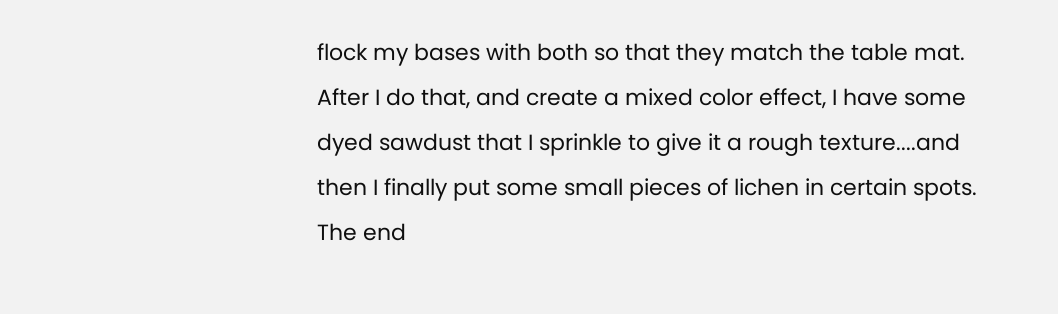flock my bases with both so that they match the table mat. After I do that, and create a mixed color effect, I have some dyed sawdust that I sprinkle to give it a rough texture....and then I finally put some small pieces of lichen in certain spots. The end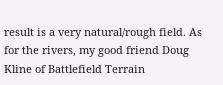result is a very natural/rough field. As for the rivers, my good friend Doug Kline of Battlefield Terrain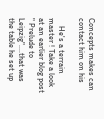Concepts makes can contact him on his

    He's a terrain master ! Take a look at an earlier blog post " Prelude to Leipzig"....that was the table he set up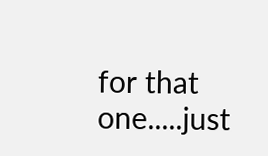for that one.....just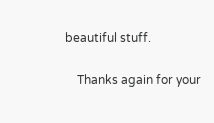beautiful stuff.

    Thanks again for your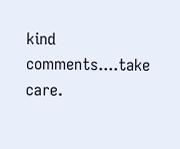kind comments....take care.